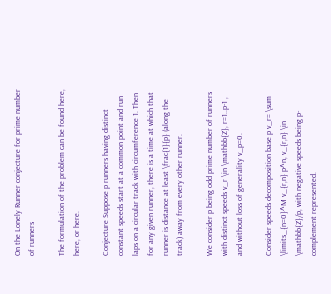On the Lonely Runner conjecture for prime number of runners

The formulation of the problem can be found here, here, or here.

Conjecture Suppose p runners having distinct constant speeds start at a common point and run laps on a circular track with circumference 1. Then for any given runner, there is a time at which that runner is distance at least \frac{1}{p} (along the track) away from every other runner.

We consider p being odd prime number of runners with distinct speeds v_r \in \mathbb{Z}, r=1..p-1 , and without loss of generality v_p=0.

Consider speeds decomposition base p v_r= \sum \limits_{n=0}^M v_{r,n} p^n, v_{r,n} \in \mathbb{Z}/p, with negative speeds being p-complement represented.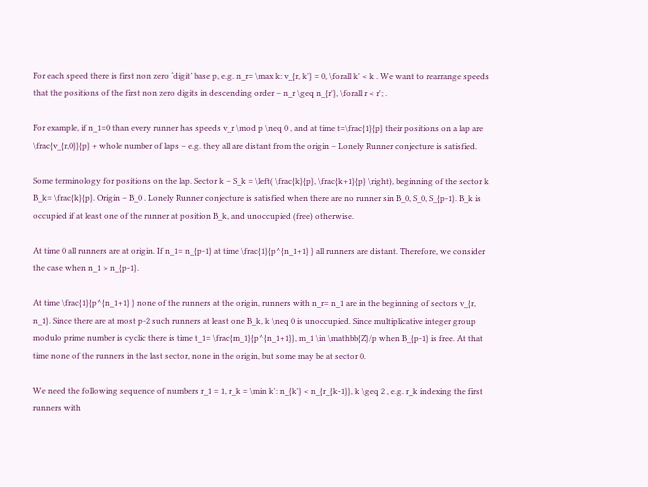For each speed there is first non zero ‘digit’ base p, e.g. n_r= \max k: v_{r, k'} = 0, \forall k' < k . We want to rearrange speeds that the positions of the first non zero digits in descending order – n_r \geq n_{r'}, \forall r < r'; .

For example, if n_1=0 than every runner has speeds v_r \mod p \neq 0 , and at time t=\frac{1}{p} their positions on a lap are \frac{v_{r,0}}{p} + whole number of laps – e.g. they all are distant from the origin – Lonely Runner conjecture is satisfied.

Some terminology for positions on the lap. Sector k – S_k = \left( \frac{k}{p}, \frac{k+1}{p} \right), beginning of the sector k B_k= \frac{k}{p}. Origin – B_0 . Lonely Runner conjecture is satisfied when there are no runner sin B_0, S_0, S_{p-1}. B_k is occupied if at least one of the runner at position B_k, and unoccupied (free) otherwise.

At time 0 all runners are at origin. If n_1= n_{p-1} at time \frac{1}{p^{n_1+1} } all runners are distant. Therefore, we consider the case when n_1 > n_{p-1}.

At time \frac{1}{p^{n_1+1} } none of the runners at the origin, runners with n_r= n_1 are in the beginning of sectors v_{r, n_1}. Since there are at most p-2 such runners at least one B_k, k \neq 0 is unoccupied. Since multiplicative integer group modulo prime number is cyclic there is time t_1= \frac{m_1}{p^{n_1+1}}, m_1 \in \mathbb{Z}/p when B_{p-1} is free. At that time none of the runners in the last sector, none in the origin, but some may be at sector 0.

We need the following sequence of numbers r_1 = 1, r_k = \min k': n_{k'} < n_{r_{k-1}}, k \geq 2 , e.g. r_k indexing the first runners with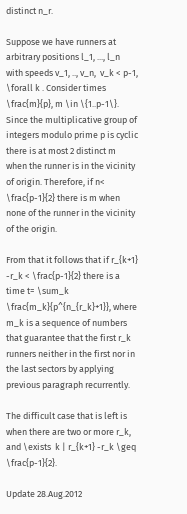distinct n_r.

Suppose we have runners at arbitrary positions l_1, ..., l_n with speeds v_1, .., v_n,  v_k < p-1, \forall k . Consider times \frac{m}{p}, m \in \{1..p-1\}. Since the multiplicative group of integers modulo prime p is cyclic there is at most 2 distinct m when the runner is in the vicinity of origin. Therefore, if n< \frac{p-1}{2} there is m when none of the runner in the vicinity of the origin.

From that it follows that if r_{k+1} -r_k < \frac{p-1}{2} there is a time t= \sum_k \frac{m_k}{p^{n_{r_k}+1}}, where m_k is a sequence of numbers that guarantee that the first r_k runners neither in the first nor in the last sectors by applying previous paragraph recurrently.

The difficult case that is left is when there are two or more r_k, and \exists  k | r_{k+1} -r_k \geq  \frac{p-1}{2}.

Update 28.Aug.2012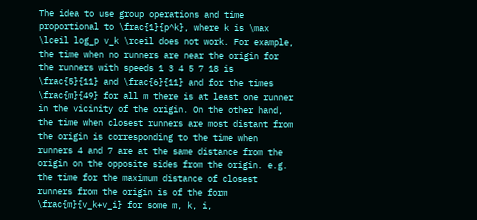The idea to use group operations and time proportional to \frac{1}{p^k}, where k is \max \lceil log_p v_k \rceil does not work. For example, the time when no runners are near the origin for the runners with speeds 1 3 4 5 7 18 is \frac{5}{11} and \frac{6}{11} and for the times \frac{m}{49} for all m there is at least one runner in the vicinity of the origin. On the other hand, the time when closest runners are most distant from the origin is corresponding to the time when runners 4 and 7 are at the same distance from the origin on the opposite sides from the origin. e.g. the time for the maximum distance of closest runners from the origin is of the form \frac{m}{v_k+v_i} for some m, k, i,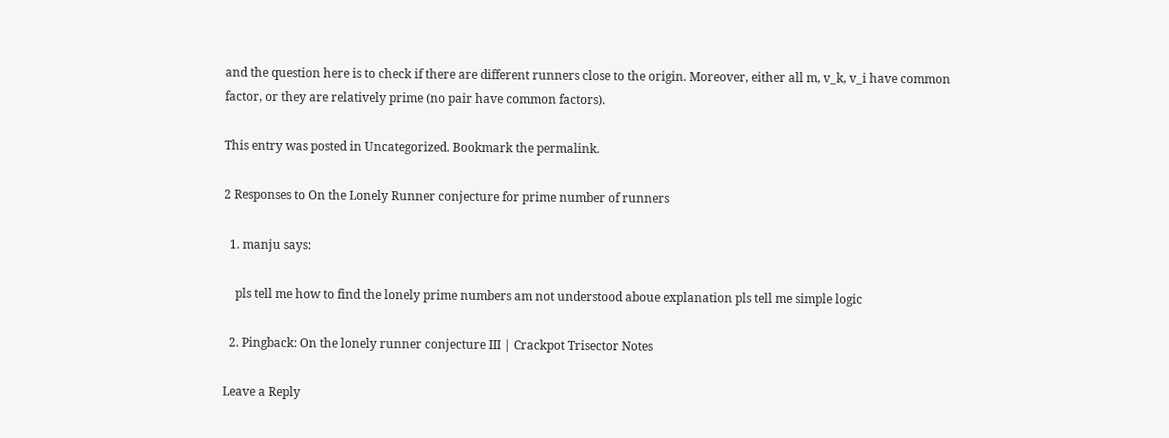and the question here is to check if there are different runners close to the origin. Moreover, either all m, v_k, v_i have common factor, or they are relatively prime (no pair have common factors).

This entry was posted in Uncategorized. Bookmark the permalink.

2 Responses to On the Lonely Runner conjecture for prime number of runners

  1. manju says:

    pls tell me how to find the lonely prime numbers am not understood aboue explanation pls tell me simple logic

  2. Pingback: On the lonely runner conjecture III | Crackpot Trisector Notes

Leave a Reply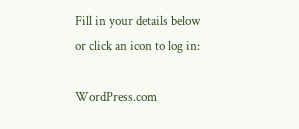Fill in your details below or click an icon to log in:

WordPress.com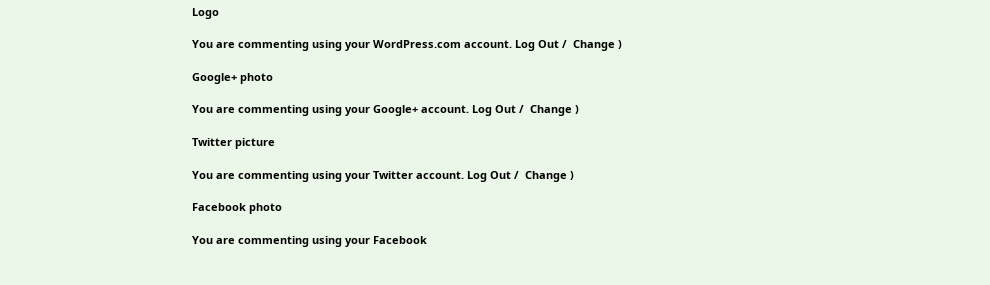Logo

You are commenting using your WordPress.com account. Log Out /  Change )

Google+ photo

You are commenting using your Google+ account. Log Out /  Change )

Twitter picture

You are commenting using your Twitter account. Log Out /  Change )

Facebook photo

You are commenting using your Facebook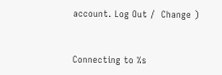account. Log Out /  Change )


Connecting to %s